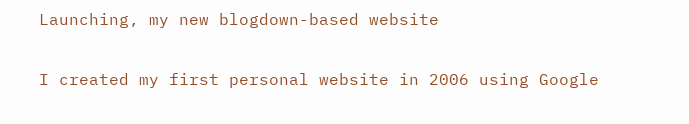Launching, my new blogdown-based website

I created my first personal website in 2006 using Google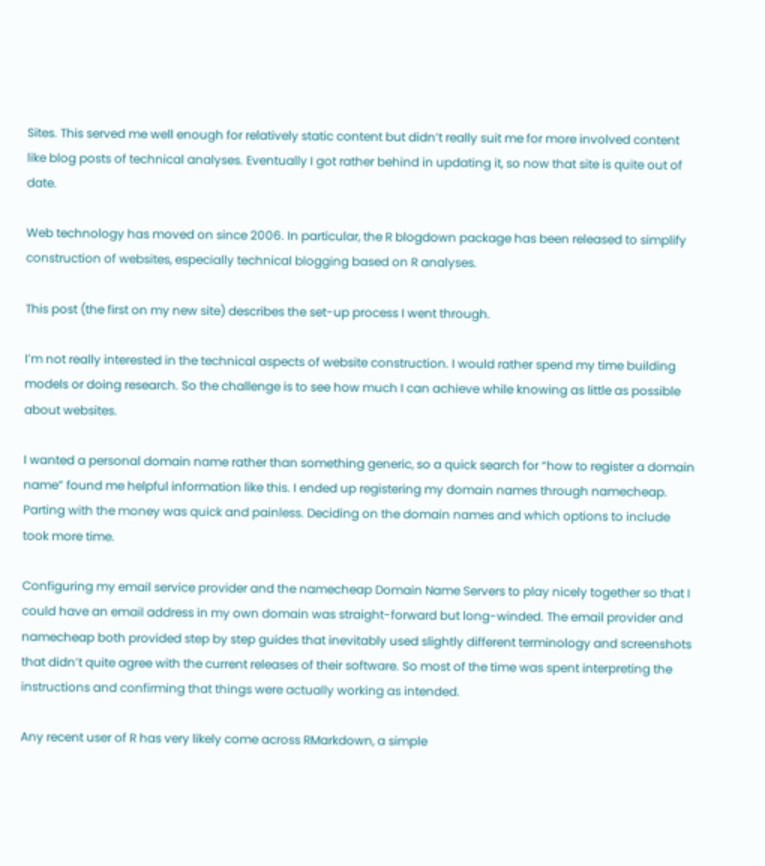Sites. This served me well enough for relatively static content but didn’t really suit me for more involved content like blog posts of technical analyses. Eventually I got rather behind in updating it, so now that site is quite out of date.

Web technology has moved on since 2006. In particular, the R blogdown package has been released to simplify construction of websites, especially technical blogging based on R analyses.

This post (the first on my new site) describes the set-up process I went through.

I’m not really interested in the technical aspects of website construction. I would rather spend my time building models or doing research. So the challenge is to see how much I can achieve while knowing as little as possible about websites.

I wanted a personal domain name rather than something generic, so a quick search for “how to register a domain name” found me helpful information like this. I ended up registering my domain names through namecheap. Parting with the money was quick and painless. Deciding on the domain names and which options to include took more time.

Configuring my email service provider and the namecheap Domain Name Servers to play nicely together so that I could have an email address in my own domain was straight-forward but long-winded. The email provider and namecheap both provided step by step guides that inevitably used slightly different terminology and screenshots that didn’t quite agree with the current releases of their software. So most of the time was spent interpreting the instructions and confirming that things were actually working as intended.

Any recent user of R has very likely come across RMarkdown, a simple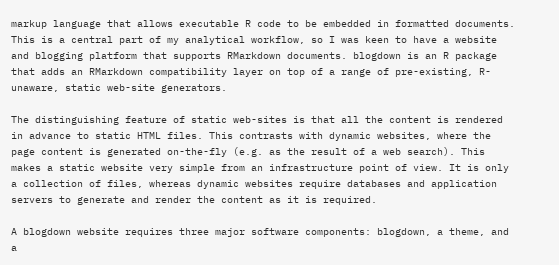markup language that allows executable R code to be embedded in formatted documents. This is a central part of my analytical workflow, so I was keen to have a website and blogging platform that supports RMarkdown documents. blogdown is an R package that adds an RMarkdown compatibility layer on top of a range of pre-existing, R-unaware, static web-site generators.

The distinguishing feature of static web-sites is that all the content is rendered in advance to static HTML files. This contrasts with dynamic websites, where the page content is generated on-the-fly (e.g. as the result of a web search). This makes a static website very simple from an infrastructure point of view. It is only a collection of files, whereas dynamic websites require databases and application servers to generate and render the content as it is required.

A blogdown website requires three major software components: blogdown, a theme, and a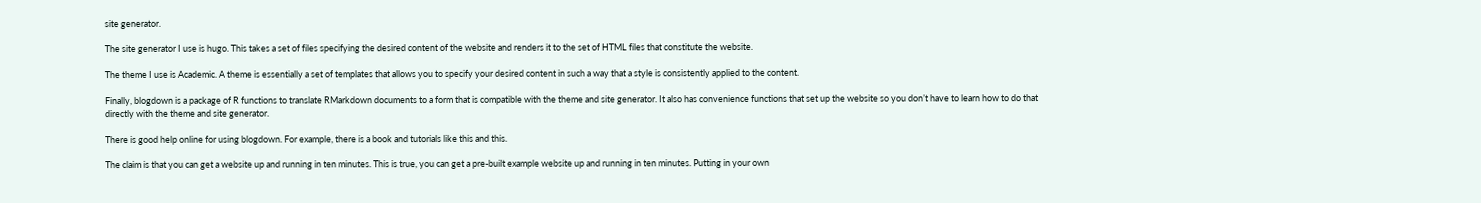site generator.

The site generator I use is hugo. This takes a set of files specifying the desired content of the website and renders it to the set of HTML files that constitute the website.

The theme I use is Academic. A theme is essentially a set of templates that allows you to specify your desired content in such a way that a style is consistently applied to the content.

Finally, blogdown is a package of R functions to translate RMarkdown documents to a form that is compatible with the theme and site generator. It also has convenience functions that set up the website so you don’t have to learn how to do that directly with the theme and site generator.

There is good help online for using blogdown. For example, there is a book and tutorials like this and this.

The claim is that you can get a website up and running in ten minutes. This is true, you can get a pre-built example website up and running in ten minutes. Putting in your own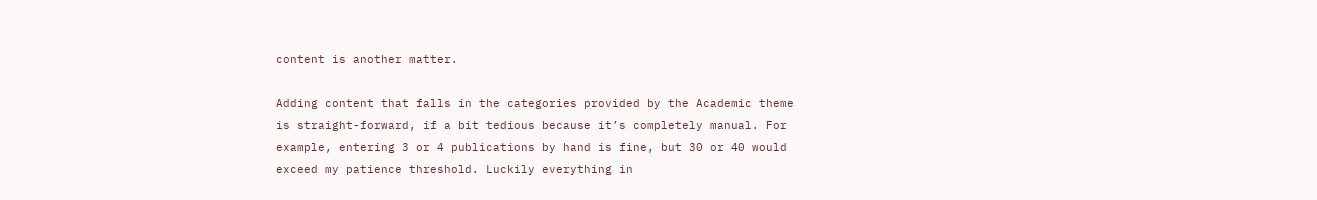content is another matter.

Adding content that falls in the categories provided by the Academic theme is straight-forward, if a bit tedious because it’s completely manual. For example, entering 3 or 4 publications by hand is fine, but 30 or 40 would exceed my patience threshold. Luckily everything in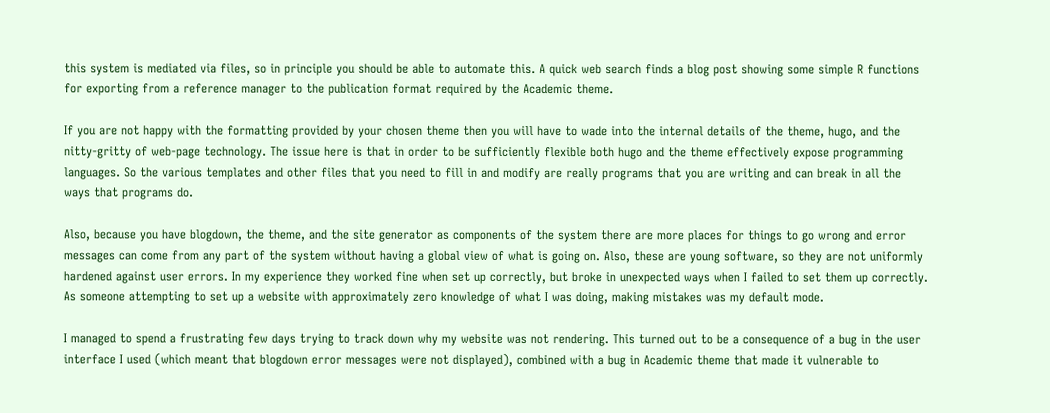this system is mediated via files, so in principle you should be able to automate this. A quick web search finds a blog post showing some simple R functions for exporting from a reference manager to the publication format required by the Academic theme.

If you are not happy with the formatting provided by your chosen theme then you will have to wade into the internal details of the theme, hugo, and the nitty-gritty of web-page technology. The issue here is that in order to be sufficiently flexible both hugo and the theme effectively expose programming languages. So the various templates and other files that you need to fill in and modify are really programs that you are writing and can break in all the ways that programs do.

Also, because you have blogdown, the theme, and the site generator as components of the system there are more places for things to go wrong and error messages can come from any part of the system without having a global view of what is going on. Also, these are young software, so they are not uniformly hardened against user errors. In my experience they worked fine when set up correctly, but broke in unexpected ways when I failed to set them up correctly. As someone attempting to set up a website with approximately zero knowledge of what I was doing, making mistakes was my default mode.

I managed to spend a frustrating few days trying to track down why my website was not rendering. This turned out to be a consequence of a bug in the user interface I used (which meant that blogdown error messages were not displayed), combined with a bug in Academic theme that made it vulnerable to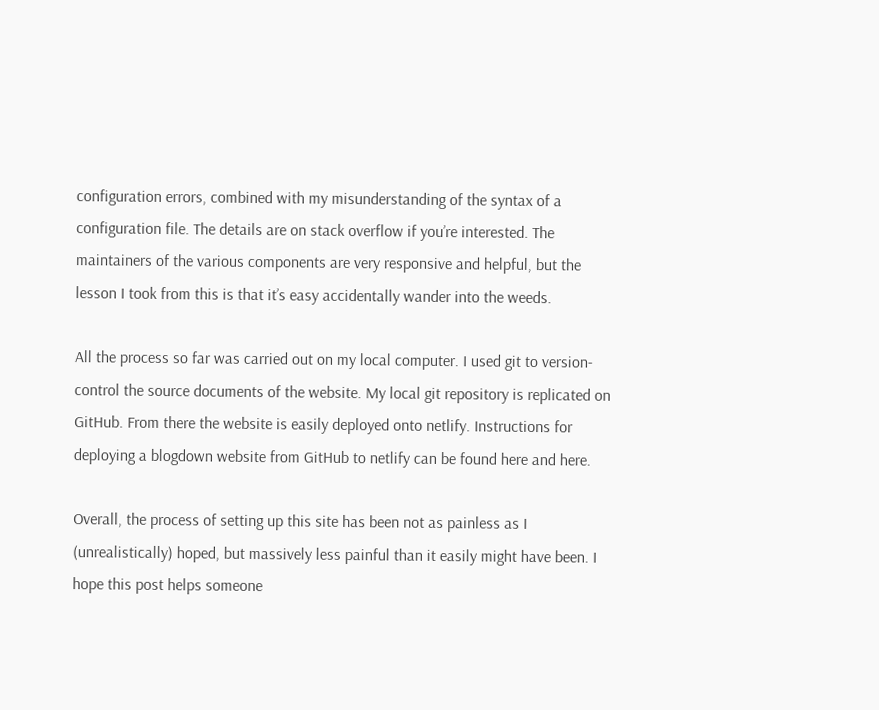configuration errors, combined with my misunderstanding of the syntax of a configuration file. The details are on stack overflow if you’re interested. The maintainers of the various components are very responsive and helpful, but the lesson I took from this is that it’s easy accidentally wander into the weeds.

All the process so far was carried out on my local computer. I used git to version-control the source documents of the website. My local git repository is replicated on GitHub. From there the website is easily deployed onto netlify. Instructions for deploying a blogdown website from GitHub to netlify can be found here and here.

Overall, the process of setting up this site has been not as painless as I (unrealistically) hoped, but massively less painful than it easily might have been. I hope this post helps someone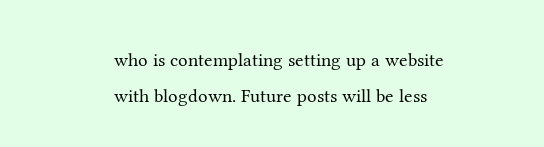who is contemplating setting up a website with blogdown. Future posts will be less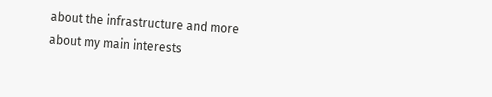about the infrastructure and more about my main interests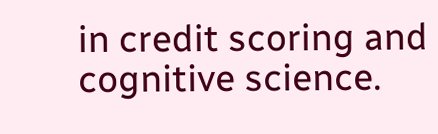in credit scoring and cognitive science.